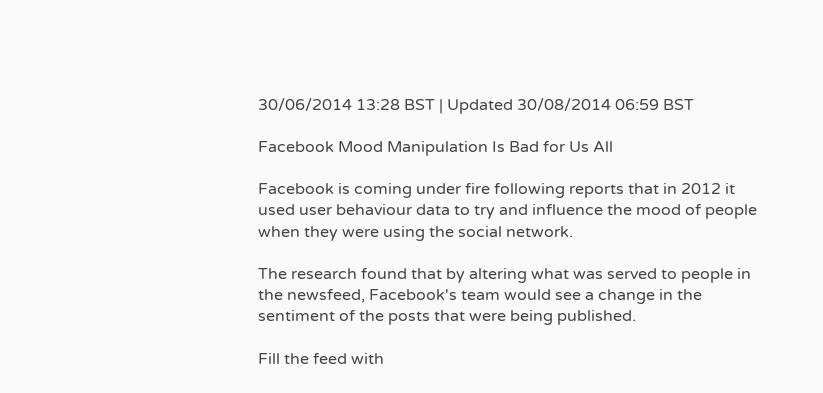30/06/2014 13:28 BST | Updated 30/08/2014 06:59 BST

Facebook Mood Manipulation Is Bad for Us All

Facebook is coming under fire following reports that in 2012 it used user behaviour data to try and influence the mood of people when they were using the social network.

The research found that by altering what was served to people in the newsfeed, Facebook's team would see a change in the sentiment of the posts that were being published.

Fill the feed with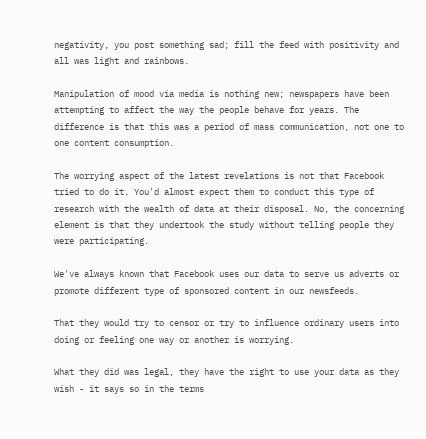negativity, you post something sad; fill the feed with positivity and all was light and rainbows.

Manipulation of mood via media is nothing new; newspapers have been attempting to affect the way the people behave for years. The difference is that this was a period of mass communication, not one to one content consumption.

The worrying aspect of the latest revelations is not that Facebook tried to do it. You'd almost expect them to conduct this type of research with the wealth of data at their disposal. No, the concerning element is that they undertook the study without telling people they were participating.

We've always known that Facebook uses our data to serve us adverts or promote different type of sponsored content in our newsfeeds.

That they would try to censor or try to influence ordinary users into doing or feeling one way or another is worrying.

What they did was legal, they have the right to use your data as they wish - it says so in the terms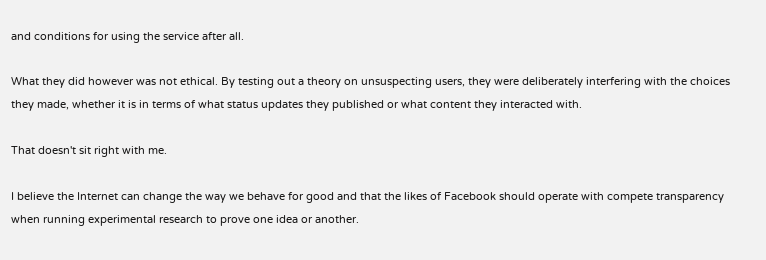and conditions for using the service after all.

What they did however was not ethical. By testing out a theory on unsuspecting users, they were deliberately interfering with the choices they made, whether it is in terms of what status updates they published or what content they interacted with.

That doesn't sit right with me.

I believe the Internet can change the way we behave for good and that the likes of Facebook should operate with compete transparency when running experimental research to prove one idea or another.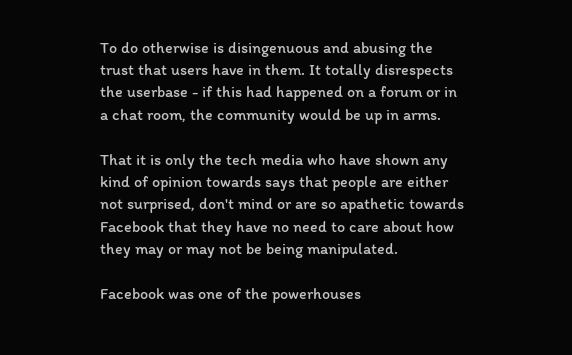To do otherwise is disingenuous and abusing the trust that users have in them. It totally disrespects the userbase - if this had happened on a forum or in a chat room, the community would be up in arms.

That it is only the tech media who have shown any kind of opinion towards says that people are either not surprised, don't mind or are so apathetic towards Facebook that they have no need to care about how they may or may not be being manipulated.

Facebook was one of the powerhouses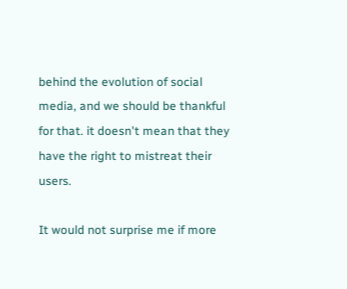behind the evolution of social media, and we should be thankful for that. it doesn't mean that they have the right to mistreat their users.

It would not surprise me if more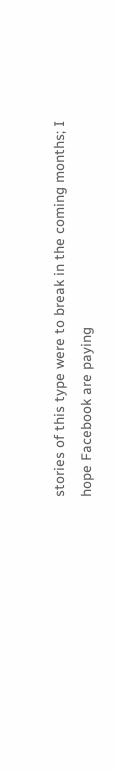stories of this type were to break in the coming months; I hope Facebook are paying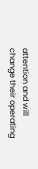attention and will change their operating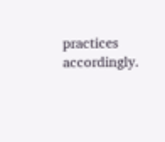practices accordingly.